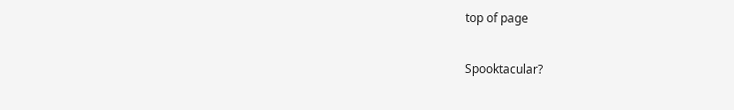top of page

Spooktacular?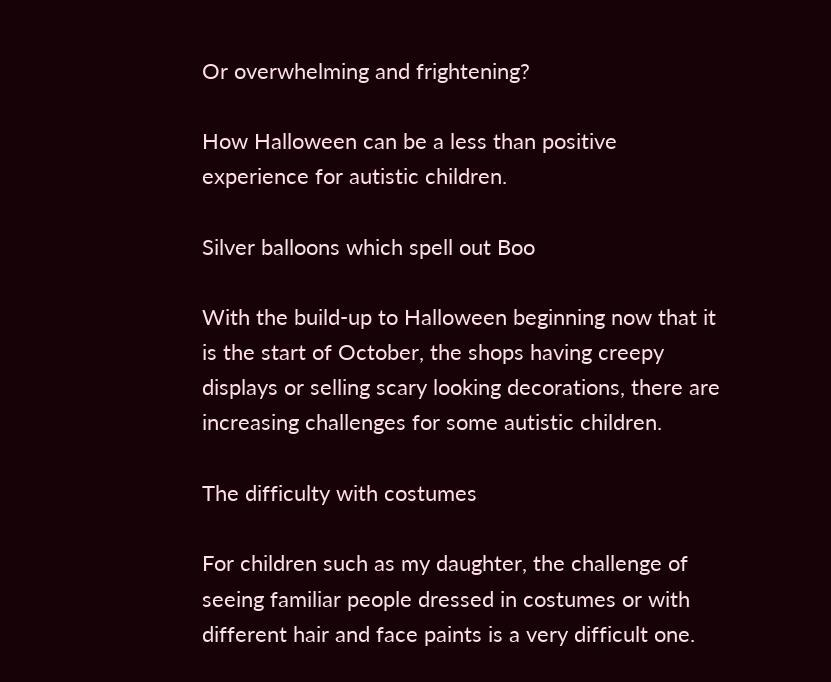Or overwhelming and frightening?

How Halloween can be a less than positive experience for autistic children.

Silver balloons which spell out Boo

With the build-up to Halloween beginning now that it is the start of October, the shops having creepy displays or selling scary looking decorations, there are increasing challenges for some autistic children.

The difficulty with costumes

For children such as my daughter, the challenge of seeing familiar people dressed in costumes or with different hair and face paints is a very difficult one.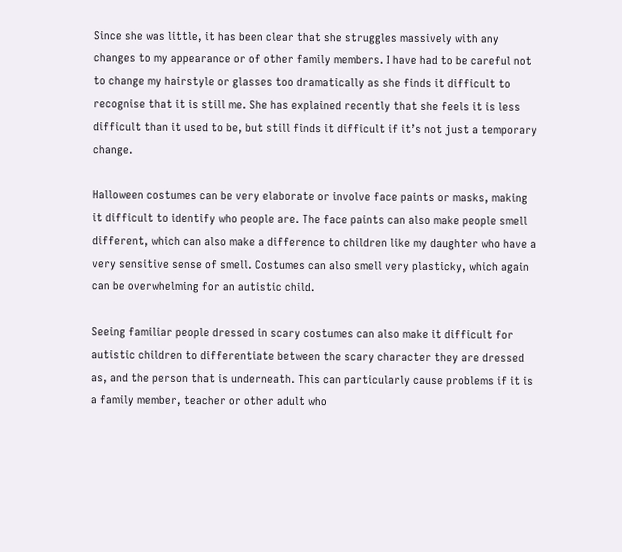Since she was little, it has been clear that she struggles massively with any changes to my appearance or of other family members. I have had to be careful not to change my hairstyle or glasses too dramatically as she finds it difficult to recognise that it is still me. She has explained recently that she feels it is less difficult than it used to be, but still finds it difficult if it’s not just a temporary change.

Halloween costumes can be very elaborate or involve face paints or masks, making it difficult to identify who people are. The face paints can also make people smell different, which can also make a difference to children like my daughter who have a very sensitive sense of smell. Costumes can also smell very plasticky, which again can be overwhelming for an autistic child.

Seeing familiar people dressed in scary costumes can also make it difficult for autistic children to differentiate between the scary character they are dressed as, and the person that is underneath. This can particularly cause problems if it is a family member, teacher or other adult who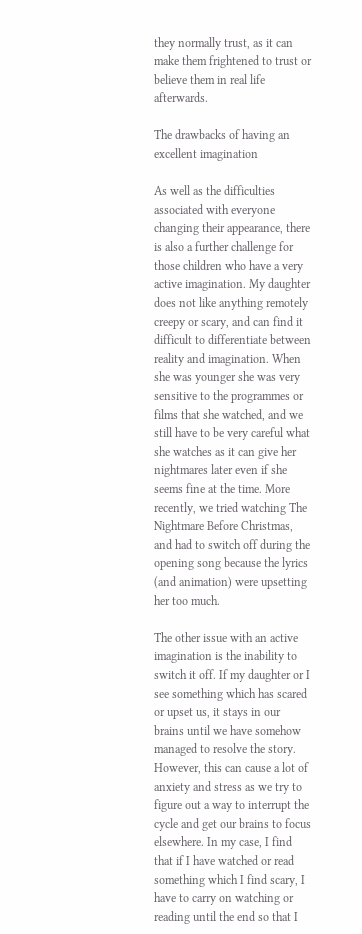they normally trust, as it can make them frightened to trust or believe them in real life afterwards.

The drawbacks of having an excellent imagination

As well as the difficulties associated with everyone changing their appearance, there is also a further challenge for those children who have a very active imagination. My daughter does not like anything remotely creepy or scary, and can find it difficult to differentiate between reality and imagination. When she was younger she was very sensitive to the programmes or films that she watched, and we still have to be very careful what she watches as it can give her nightmares later even if she seems fine at the time. More recently, we tried watching The Nightmare Before Christmas, and had to switch off during the opening song because the lyrics (and animation) were upsetting her too much.

The other issue with an active imagination is the inability to switch it off. If my daughter or I see something which has scared or upset us, it stays in our brains until we have somehow managed to resolve the story. However, this can cause a lot of anxiety and stress as we try to figure out a way to interrupt the cycle and get our brains to focus elsewhere. In my case, I find that if I have watched or read something which I find scary, I have to carry on watching or reading until the end so that I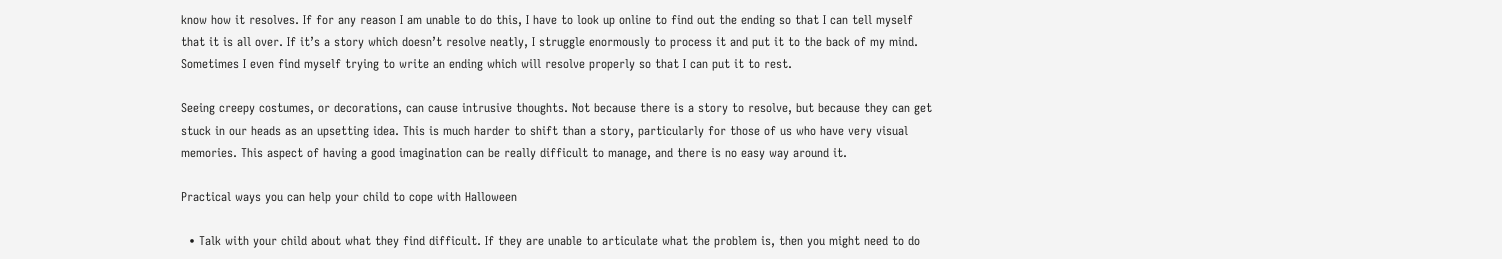know how it resolves. If for any reason I am unable to do this, I have to look up online to find out the ending so that I can tell myself that it is all over. If it’s a story which doesn’t resolve neatly, I struggle enormously to process it and put it to the back of my mind. Sometimes I even find myself trying to write an ending which will resolve properly so that I can put it to rest.

Seeing creepy costumes, or decorations, can cause intrusive thoughts. Not because there is a story to resolve, but because they can get stuck in our heads as an upsetting idea. This is much harder to shift than a story, particularly for those of us who have very visual memories. This aspect of having a good imagination can be really difficult to manage, and there is no easy way around it.

Practical ways you can help your child to cope with Halloween

  • Talk with your child about what they find difficult. If they are unable to articulate what the problem is, then you might need to do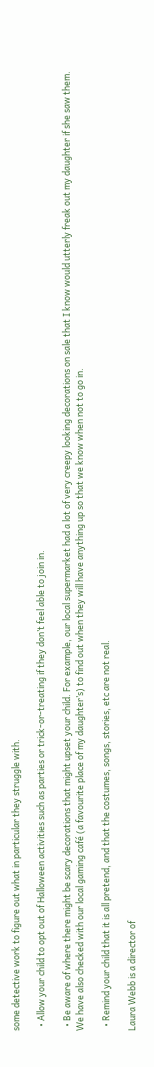some detective work to figure out what in particular they struggle with.

  • Allow your child to opt out of Halloween activities such as parties or trick-or-treating if they don’t feel able to join in.

  • Be aware of where there might be scary decorations that might upset your child. For example, our local supermarket had a lot of very creepy looking decorations on sale that I know would utterly freak out my daughter if she saw them. We have also checked with our local gaming café (a favourite place of my daughter’s) to find out when they will have anything up so that we know when not to go in.

  • Remind your child that it is all pretend, and that the costumes, songs, stories, etc are not real.

Laura Webb is a director of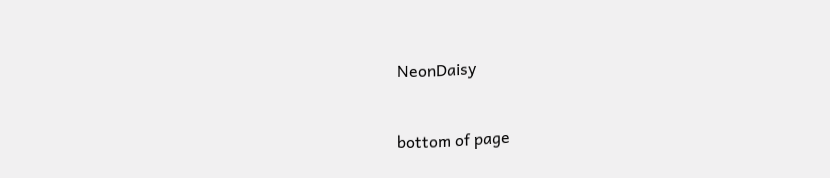NeonDaisy


bottom of page